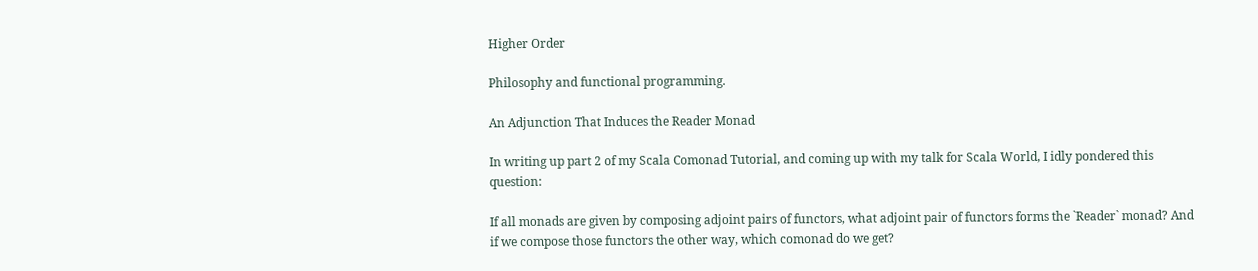Higher Order

Philosophy and functional programming.

An Adjunction That Induces the Reader Monad

In writing up part 2 of my Scala Comonad Tutorial, and coming up with my talk for Scala World, I idly pondered this question:

If all monads are given by composing adjoint pairs of functors, what adjoint pair of functors forms the `Reader` monad? And if we compose those functors the other way, which comonad do we get?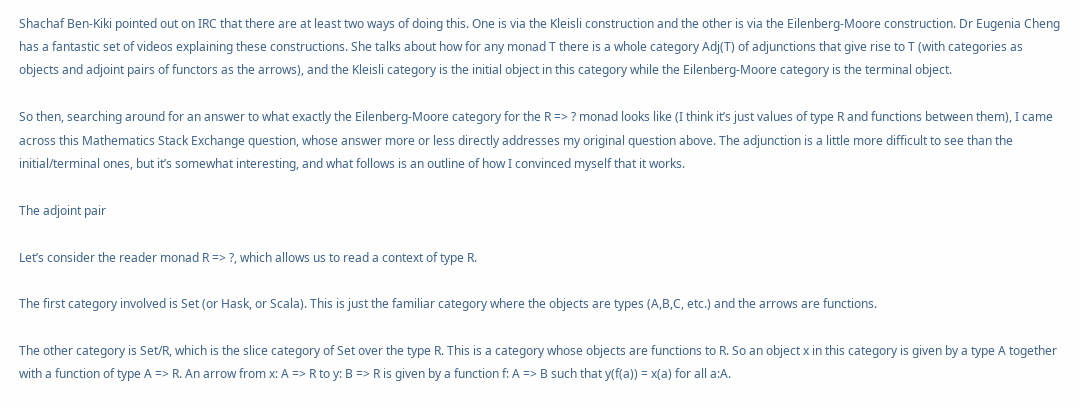Shachaf Ben-Kiki pointed out on IRC that there are at least two ways of doing this. One is via the Kleisli construction and the other is via the Eilenberg-Moore construction. Dr Eugenia Cheng has a fantastic set of videos explaining these constructions. She talks about how for any monad T there is a whole category Adj(T) of adjunctions that give rise to T (with categories as objects and adjoint pairs of functors as the arrows), and the Kleisli category is the initial object in this category while the Eilenberg-Moore category is the terminal object.

So then, searching around for an answer to what exactly the Eilenberg-Moore category for the R => ? monad looks like (I think it’s just values of type R and functions between them), I came across this Mathematics Stack Exchange question, whose answer more or less directly addresses my original question above. The adjunction is a little more difficult to see than the initial/terminal ones, but it’s somewhat interesting, and what follows is an outline of how I convinced myself that it works.

The adjoint pair

Let’s consider the reader monad R => ?, which allows us to read a context of type R.

The first category involved is Set (or Hask, or Scala). This is just the familiar category where the objects are types (A,B,C, etc.) and the arrows are functions.

The other category is Set/R, which is the slice category of Set over the type R. This is a category whose objects are functions to R. So an object x in this category is given by a type A together with a function of type A => R. An arrow from x: A => R to y: B => R is given by a function f: A => B such that y(f(a)) = x(a) for all a:A.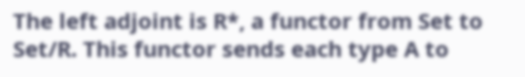The left adjoint is R*, a functor from Set to Set/R. This functor sends each type A to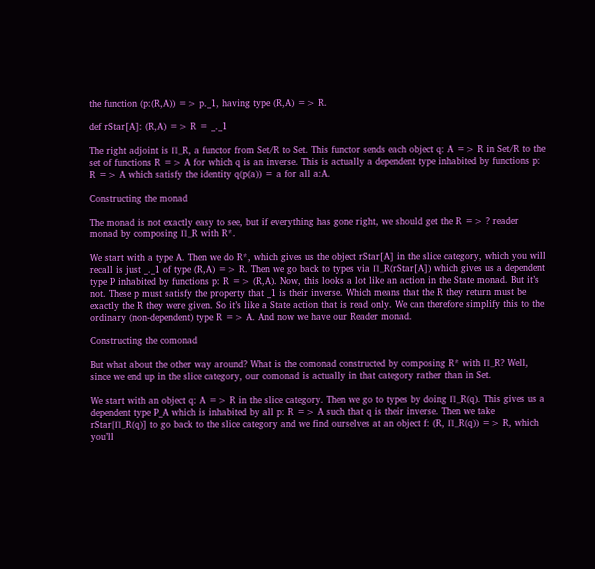the function (p:(R,A)) => p._1, having type (R,A) => R.

def rStar[A]: (R,A) => R = _._1

The right adjoint is Π_R, a functor from Set/R to Set. This functor sends each object q: A => R in Set/R to the set of functions R => A for which q is an inverse. This is actually a dependent type inhabited by functions p: R => A which satisfy the identity q(p(a)) = a for all a:A.

Constructing the monad

The monad is not exactly easy to see, but if everything has gone right, we should get the R => ? reader monad by composing Π_R with R*.

We start with a type A. Then we do R*, which gives us the object rStar[A] in the slice category, which you will recall is just _._1 of type (R,A) => R. Then we go back to types via Π_R(rStar[A]) which gives us a dependent type P inhabited by functions p: R => (R,A). Now, this looks a lot like an action in the State monad. But it’s not. These p must satisfy the property that _1 is their inverse. Which means that the R they return must be exactly the R they were given. So it’s like a State action that is read only. We can therefore simplify this to the ordinary (non-dependent) type R => A. And now we have our Reader monad.

Constructing the comonad

But what about the other way around? What is the comonad constructed by composing R* with Π_R? Well, since we end up in the slice category, our comonad is actually in that category rather than in Set.

We start with an object q: A => R in the slice category. Then we go to types by doing Π_R(q). This gives us a dependent type P_A which is inhabited by all p: R => A such that q is their inverse. Then we take rStar[Π_R(q)] to go back to the slice category and we find ourselves at an object f: (R, Π_R(q)) => R, which you’ll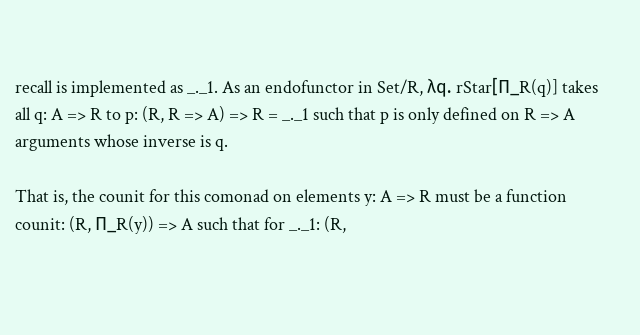recall is implemented as _._1. As an endofunctor in Set/R, λq. rStar[Π_R(q)] takes all q: A => R to p: (R, R => A) => R = _._1 such that p is only defined on R => A arguments whose inverse is q.

That is, the counit for this comonad on elements y: A => R must be a function counit: (R, Π_R(y)) => A such that for _._1: (R,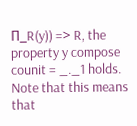Π_R(y)) => R, the property y compose counit = _._1 holds. Note that this means that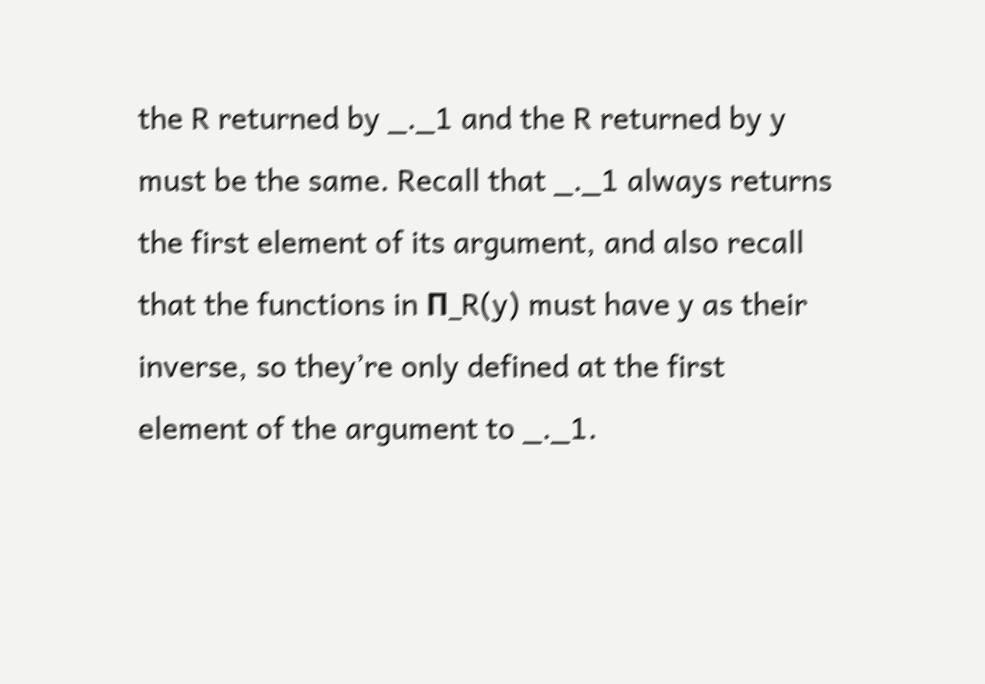the R returned by _._1 and the R returned by y must be the same. Recall that _._1 always returns the first element of its argument, and also recall that the functions in Π_R(y) must have y as their inverse, so they’re only defined at the first element of the argument to _._1.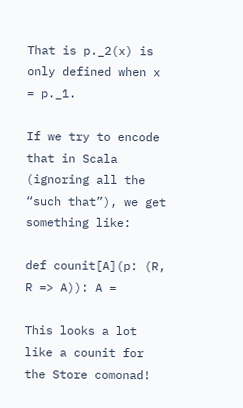That is p._2(x) is only defined when x = p._1.

If we try to encode that in Scala (ignoring all the “such that”), we get something like:

def counit[A](p: (R, R => A)): A =

This looks a lot like a counit for the Store comonad!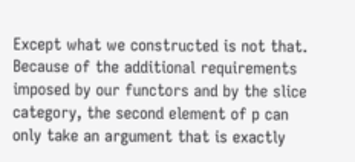Except what we constructed is not that. Because of the additional requirements imposed by our functors and by the slice category, the second element of p can only take an argument that is exactly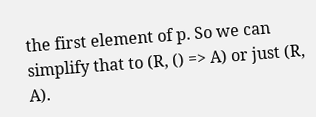the first element of p. So we can simplify that to (R, () => A) or just (R, A).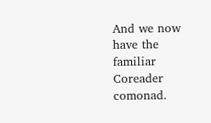And we now have the familiar Coreader comonad.